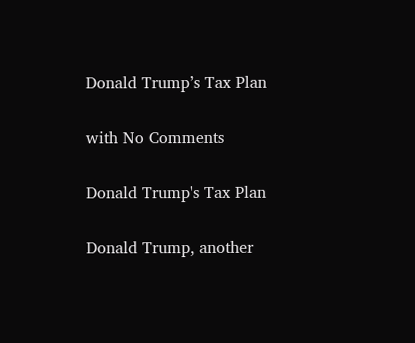Donald Trump’s Tax Plan

with No Comments

Donald Trump's Tax Plan

Donald Trump, another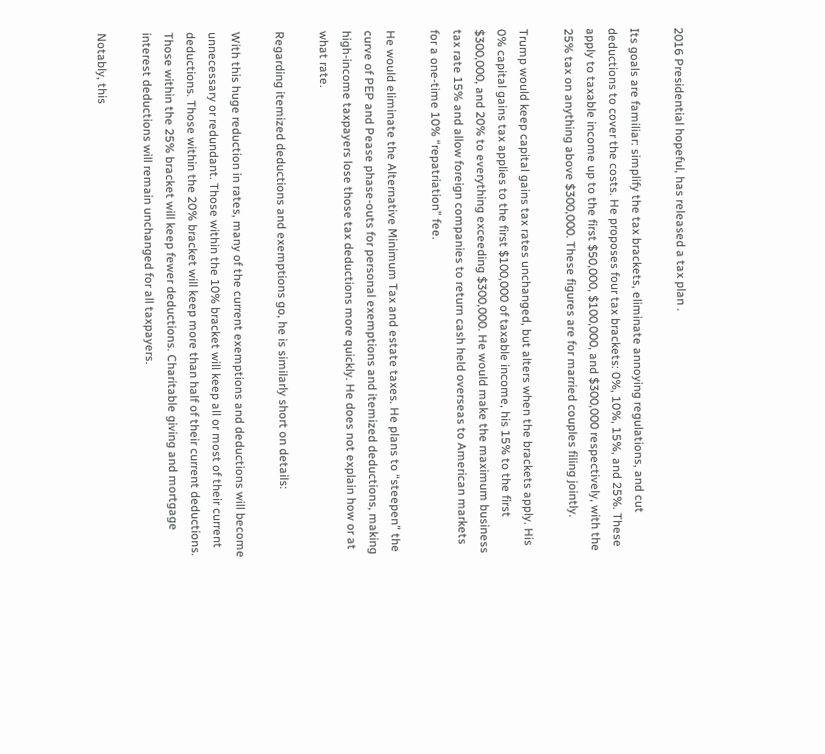2016 Presidential hopeful, has released a tax plan .

Its goals are familiar: simplify the tax brackets, eliminate annoying regulations, and cut deductions to cover the costs. He proposes four tax brackets: 0%, 10%, 15%, and 25%. These apply to taxable income up to the first $50,000, $100,000, and $300,000 respectively, with the 25% tax on anything above $300,000. These figures are for married couples filing jointly.

Trump would keep capital gains tax rates unchanged, but alters when the brackets apply. His 0% capital gains tax applies to the first $100,000 of taxable income, his 15% to the first $300,000, and 20% to everything exceeding $300,000. He would make the maximum business tax rate 15% and allow foreign companies to return cash held overseas to American markets for a one-time 10% “repatriation” fee.

He would eliminate the Alternative Minimum Tax and estate taxes. He plans to “steepen” the curve of PEP and Pease phase-outs for personal exemptions and itemized deductions, making high-income taxpayers lose those tax deductions more quickly. He does not explain how or at what rate.

Regarding itemized deductions and exemptions go, he is similarly short on details:

With this huge reduction in rates, many of the current exemptions and deductions will become unnecessary or redundant. Those within the 10% bracket will keep all or most of their current deductions. Those within the 20% bracket will keep more than half of their current deductions. Those within the 25% bracket will keep fewer deductions. Charitable giving and mortgage interest deductions will remain unchanged for all taxpayers.

Notably, this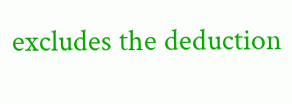excludes the deduction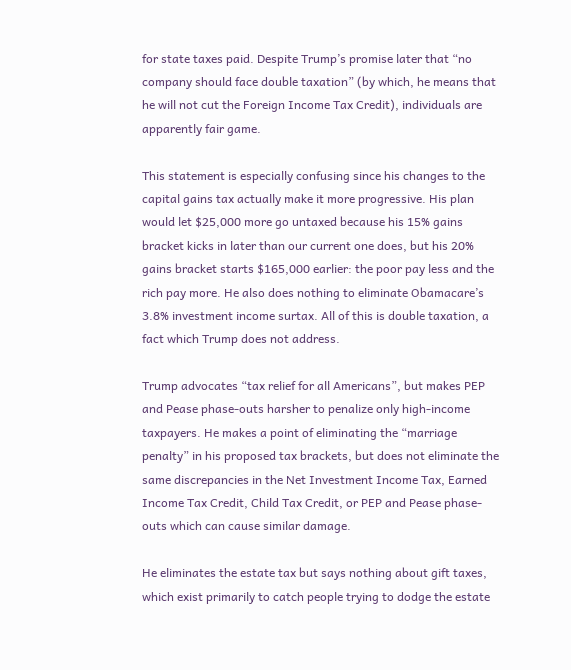for state taxes paid. Despite Trump’s promise later that “no company should face double taxation” (by which, he means that he will not cut the Foreign Income Tax Credit), individuals are apparently fair game.

This statement is especially confusing since his changes to the capital gains tax actually make it more progressive. His plan would let $25,000 more go untaxed because his 15% gains bracket kicks in later than our current one does, but his 20% gains bracket starts $165,000 earlier: the poor pay less and the rich pay more. He also does nothing to eliminate Obamacare’s 3.8% investment income surtax. All of this is double taxation, a fact which Trump does not address.

Trump advocates “tax relief for all Americans”, but makes PEP and Pease phase-outs harsher to penalize only high-income taxpayers. He makes a point of eliminating the “marriage penalty” in his proposed tax brackets, but does not eliminate the same discrepancies in the Net Investment Income Tax, Earned Income Tax Credit, Child Tax Credit, or PEP and Pease phase-outs which can cause similar damage.

He eliminates the estate tax but says nothing about gift taxes, which exist primarily to catch people trying to dodge the estate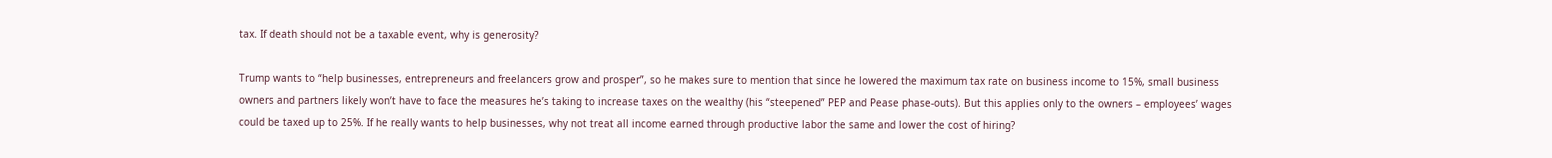tax. If death should not be a taxable event, why is generosity?

Trump wants to “help businesses, entrepreneurs and freelancers grow and prosper”, so he makes sure to mention that since he lowered the maximum tax rate on business income to 15%, small business owners and partners likely won’t have to face the measures he’s taking to increase taxes on the wealthy (his “steepened” PEP and Pease phase-outs). But this applies only to the owners – employees’ wages could be taxed up to 25%. If he really wants to help businesses, why not treat all income earned through productive labor the same and lower the cost of hiring?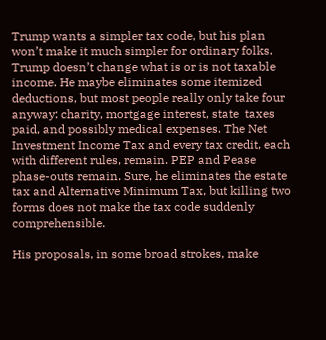Trump wants a simpler tax code, but his plan won’t make it much simpler for ordinary folks. Trump doesn’t change what is or is not taxable income. He maybe eliminates some itemized deductions, but most people really only take four anyway: charity, mortgage interest, state  taxes paid, and possibly medical expenses. The Net Investment Income Tax and every tax credit, each with different rules, remain. PEP and Pease phase-outs remain. Sure, he eliminates the estate tax and Alternative Minimum Tax, but killing two forms does not make the tax code suddenly comprehensible.

His proposals, in some broad strokes, make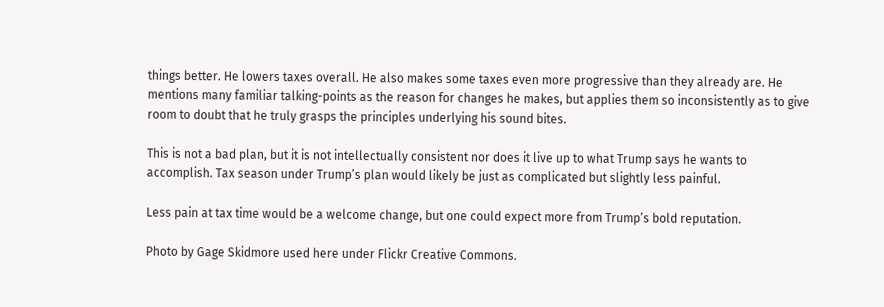things better. He lowers taxes overall. He also makes some taxes even more progressive than they already are. He mentions many familiar talking-points as the reason for changes he makes, but applies them so inconsistently as to give room to doubt that he truly grasps the principles underlying his sound bites.

This is not a bad plan, but it is not intellectually consistent nor does it live up to what Trump says he wants to accomplish. Tax season under Trump’s plan would likely be just as complicated but slightly less painful.

Less pain at tax time would be a welcome change, but one could expect more from Trump’s bold reputation.

Photo by Gage Skidmore used here under Flickr Creative Commons.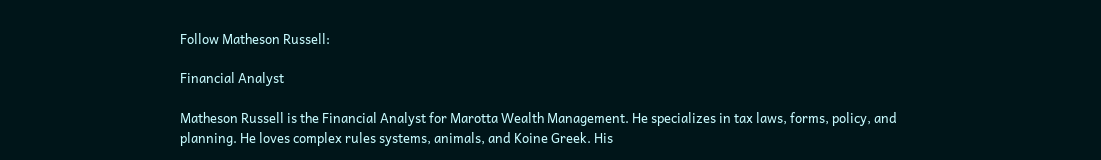Follow Matheson Russell:

Financial Analyst

Matheson Russell is the Financial Analyst for Marotta Wealth Management. He specializes in tax laws, forms, policy, and planning. He loves complex rules systems, animals, and Koine Greek. His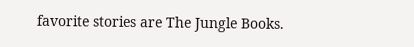favorite stories are The Jungle Books.